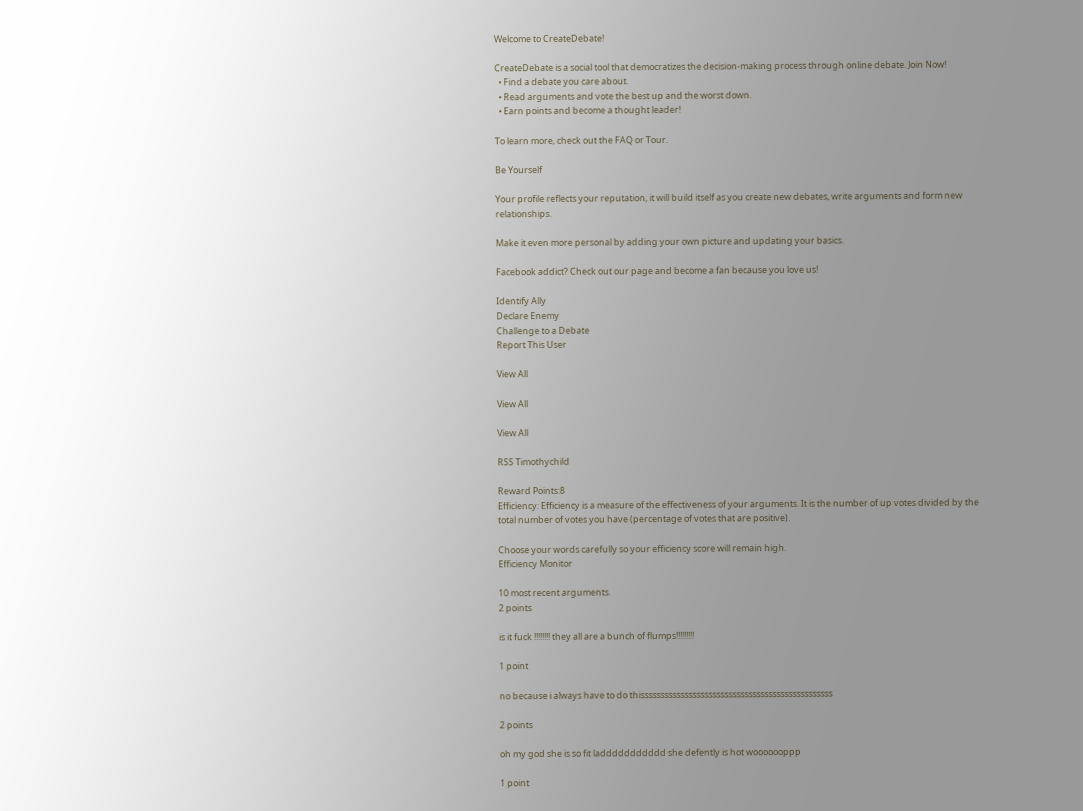Welcome to CreateDebate!

CreateDebate is a social tool that democratizes the decision-making process through online debate. Join Now!
  • Find a debate you care about.
  • Read arguments and vote the best up and the worst down.
  • Earn points and become a thought leader!

To learn more, check out the FAQ or Tour.

Be Yourself

Your profile reflects your reputation, it will build itself as you create new debates, write arguments and form new relationships.

Make it even more personal by adding your own picture and updating your basics.

Facebook addict? Check out our page and become a fan because you love us!

Identify Ally
Declare Enemy
Challenge to a Debate
Report This User

View All

View All

View All

RSS Timothychild

Reward Points:8
Efficiency: Efficiency is a measure of the effectiveness of your arguments. It is the number of up votes divided by the total number of votes you have (percentage of votes that are positive).

Choose your words carefully so your efficiency score will remain high.
Efficiency Monitor

10 most recent arguments.
2 points

is it fuck !!!!!!!! they all are a bunch of flumps!!!!!!!!!

1 point

no because i always have to do thissssssssssssssssssssssssssssssssssssssssssssssss

2 points

oh my god she is so fit laddddddddddd she defently is hot wooooooppp

1 point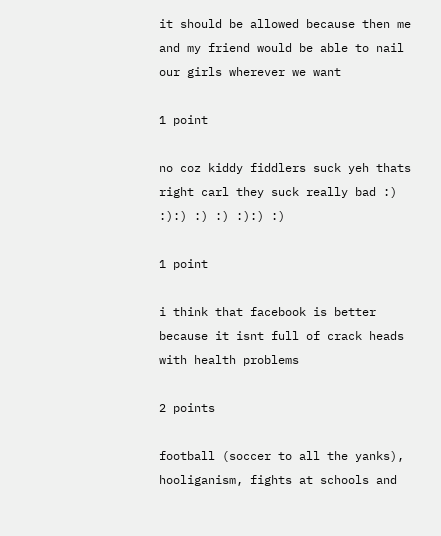it should be allowed because then me and my friend would be able to nail our girls wherever we want

1 point

no coz kiddy fiddlers suck yeh thats right carl they suck really bad :) :):) :) :) :):) :)

1 point

i think that facebook is better because it isnt full of crack heads with health problems

2 points

football (soccer to all the yanks), hooliganism, fights at schools and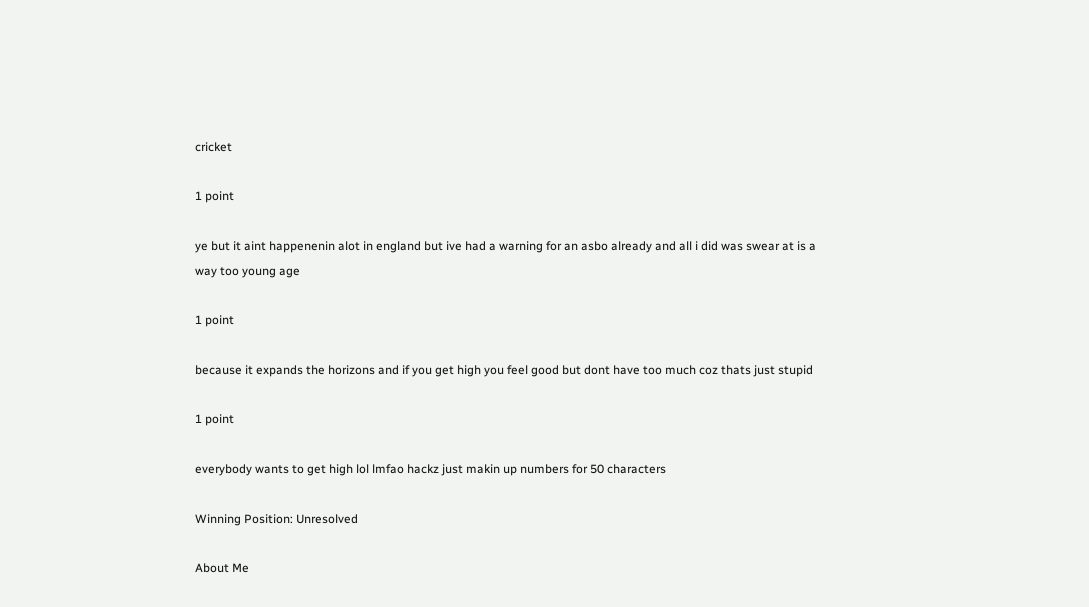cricket

1 point

ye but it aint happenenin alot in england but ive had a warning for an asbo already and all i did was swear at is a way too young age

1 point

because it expands the horizons and if you get high you feel good but dont have too much coz thats just stupid

1 point

everybody wants to get high lol lmfao hackz just makin up numbers for 50 characters

Winning Position: Unresolved

About Me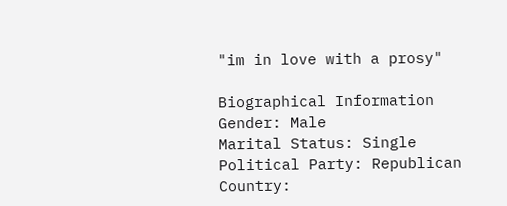"im in love with a prosy"

Biographical Information
Gender: Male
Marital Status: Single
Political Party: Republican
Country: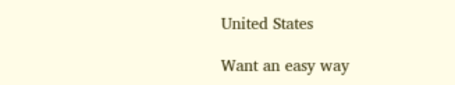United States

Want an easy way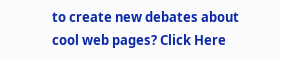to create new debates about cool web pages? Click Here